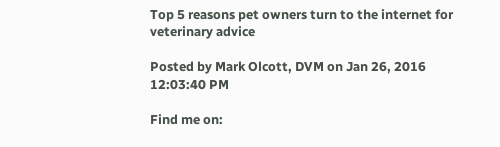Top 5 reasons pet owners turn to the internet for veterinary advice

Posted by Mark Olcott, DVM on Jan 26, 2016 12:03:40 PM

Find me on: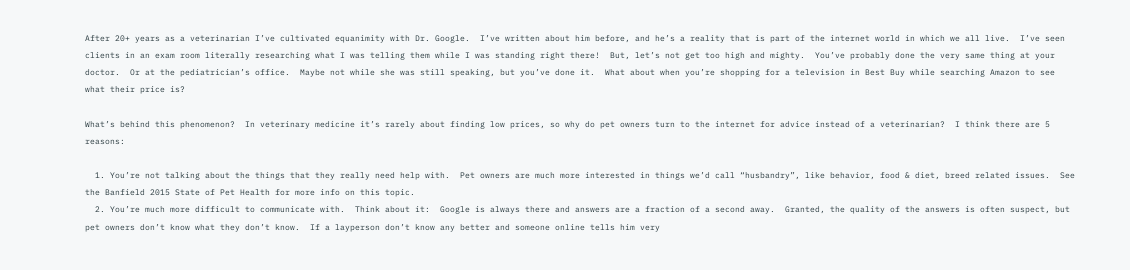After 20+ years as a veterinarian I’ve cultivated equanimity with Dr. Google.  I’ve written about him before, and he’s a reality that is part of the internet world in which we all live.  I’ve seen clients in an exam room literally researching what I was telling them while I was standing right there!  But, let’s not get too high and mighty.  You’ve probably done the very same thing at your doctor.  Or at the pediatrician’s office.  Maybe not while she was still speaking, but you’ve done it.  What about when you’re shopping for a television in Best Buy while searching Amazon to see what their price is?

What’s behind this phenomenon?  In veterinary medicine it’s rarely about finding low prices, so why do pet owners turn to the internet for advice instead of a veterinarian?  I think there are 5 reasons:

  1. You’re not talking about the things that they really need help with.  Pet owners are much more interested in things we’d call “husbandry”, like behavior, food & diet, breed related issues.  See the Banfield 2015 State of Pet Health for more info on this topic.
  2. You’re much more difficult to communicate with.  Think about it:  Google is always there and answers are a fraction of a second away.  Granted, the quality of the answers is often suspect, but pet owners don’t know what they don’t know.  If a layperson don’t know any better and someone online tells him very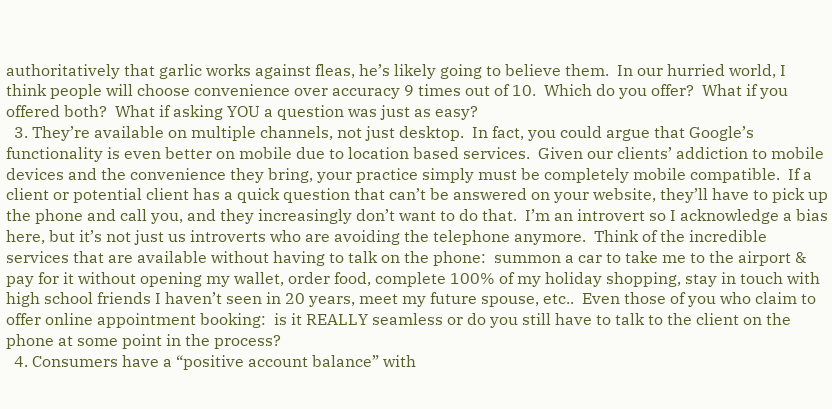authoritatively that garlic works against fleas, he’s likely going to believe them.  In our hurried world, I think people will choose convenience over accuracy 9 times out of 10.  Which do you offer?  What if you offered both?  What if asking YOU a question was just as easy?
  3. They’re available on multiple channels, not just desktop.  In fact, you could argue that Google’s functionality is even better on mobile due to location based services.  Given our clients’ addiction to mobile devices and the convenience they bring, your practice simply must be completely mobile compatible.  If a client or potential client has a quick question that can’t be answered on your website, they’ll have to pick up the phone and call you, and they increasingly don’t want to do that.  I’m an introvert so I acknowledge a bias here, but it’s not just us introverts who are avoiding the telephone anymore.  Think of the incredible services that are available without having to talk on the phone:  summon a car to take me to the airport & pay for it without opening my wallet, order food, complete 100% of my holiday shopping, stay in touch with high school friends I haven’t seen in 20 years, meet my future spouse, etc..  Even those of you who claim to offer online appointment booking:  is it REALLY seamless or do you still have to talk to the client on the phone at some point in the process?
  4. Consumers have a “positive account balance” with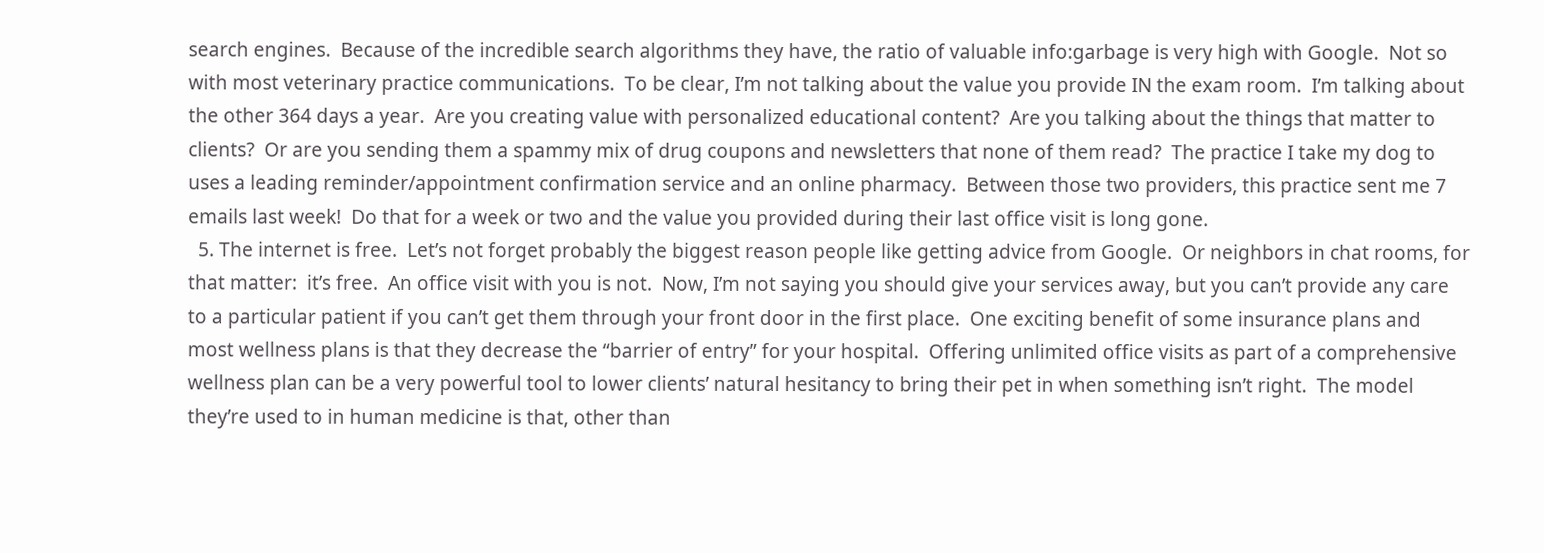search engines.  Because of the incredible search algorithms they have, the ratio of valuable info:garbage is very high with Google.  Not so with most veterinary practice communications.  To be clear, I’m not talking about the value you provide IN the exam room.  I’m talking about the other 364 days a year.  Are you creating value with personalized educational content?  Are you talking about the things that matter to clients?  Or are you sending them a spammy mix of drug coupons and newsletters that none of them read?  The practice I take my dog to uses a leading reminder/appointment confirmation service and an online pharmacy.  Between those two providers, this practice sent me 7 emails last week!  Do that for a week or two and the value you provided during their last office visit is long gone.
  5. The internet is free.  Let’s not forget probably the biggest reason people like getting advice from Google.  Or neighbors in chat rooms, for that matter:  it’s free.  An office visit with you is not.  Now, I’m not saying you should give your services away, but you can’t provide any care to a particular patient if you can’t get them through your front door in the first place.  One exciting benefit of some insurance plans and most wellness plans is that they decrease the “barrier of entry” for your hospital.  Offering unlimited office visits as part of a comprehensive wellness plan can be a very powerful tool to lower clients’ natural hesitancy to bring their pet in when something isn’t right.  The model they’re used to in human medicine is that, other than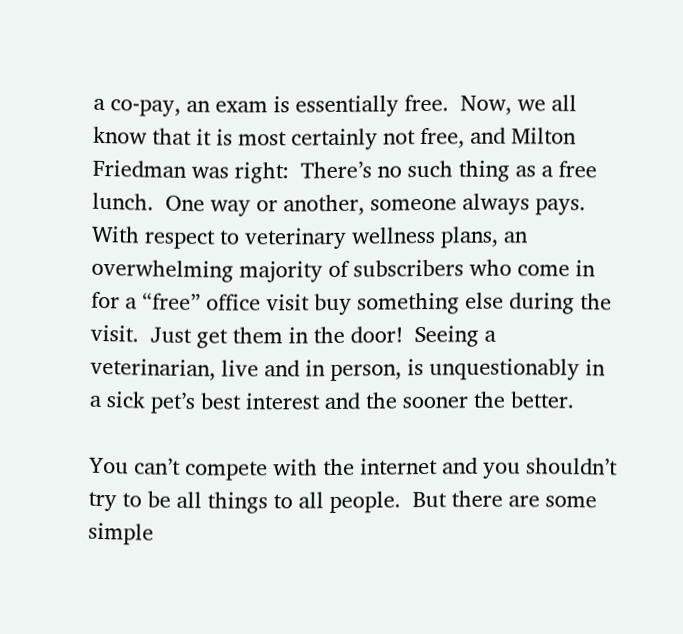a co-pay, an exam is essentially free.  Now, we all know that it is most certainly not free, and Milton Friedman was right:  There’s no such thing as a free lunch.  One way or another, someone always pays.  With respect to veterinary wellness plans, an overwhelming majority of subscribers who come in for a “free” office visit buy something else during the visit.  Just get them in the door!  Seeing a veterinarian, live and in person, is unquestionably in a sick pet’s best interest and the sooner the better.

You can’t compete with the internet and you shouldn’t try to be all things to all people.  But there are some simple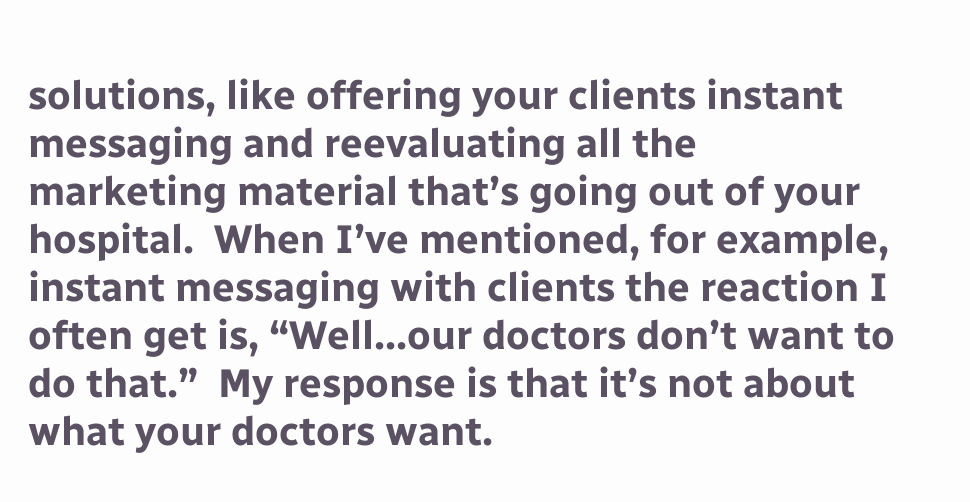solutions, like offering your clients instant messaging and reevaluating all the marketing material that’s going out of your hospital.  When I’ve mentioned, for example, instant messaging with clients the reaction I often get is, “Well...our doctors don’t want to do that.”  My response is that it’s not about what your doctors want.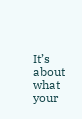It’s about what your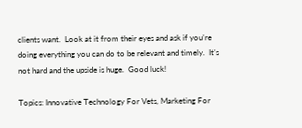clients want.  Look at it from their eyes and ask if you’re doing everything you can do to be relevant and timely.  It’s not hard and the upside is huge.  Good luck!

Topics: Innovative Technology For Vets, Marketing For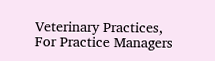Veterinary Practices, For Practice Managers